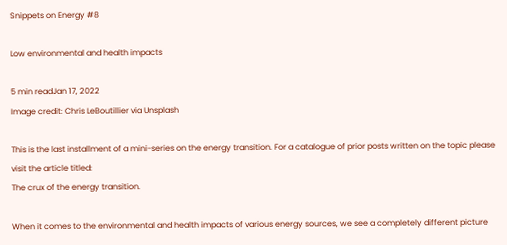Snippets on Energy #8

Low environmental and health impacts

5 min readJan 17, 2022
Image credit: Chris LeBoutillier via Unsplash

This is the last installment of a mini-series on the energy transition. For a catalogue of prior posts written on the topic please visit the article titled:
The crux of the energy transition.

When it comes to the environmental and health impacts of various energy sources, we see a completely different picture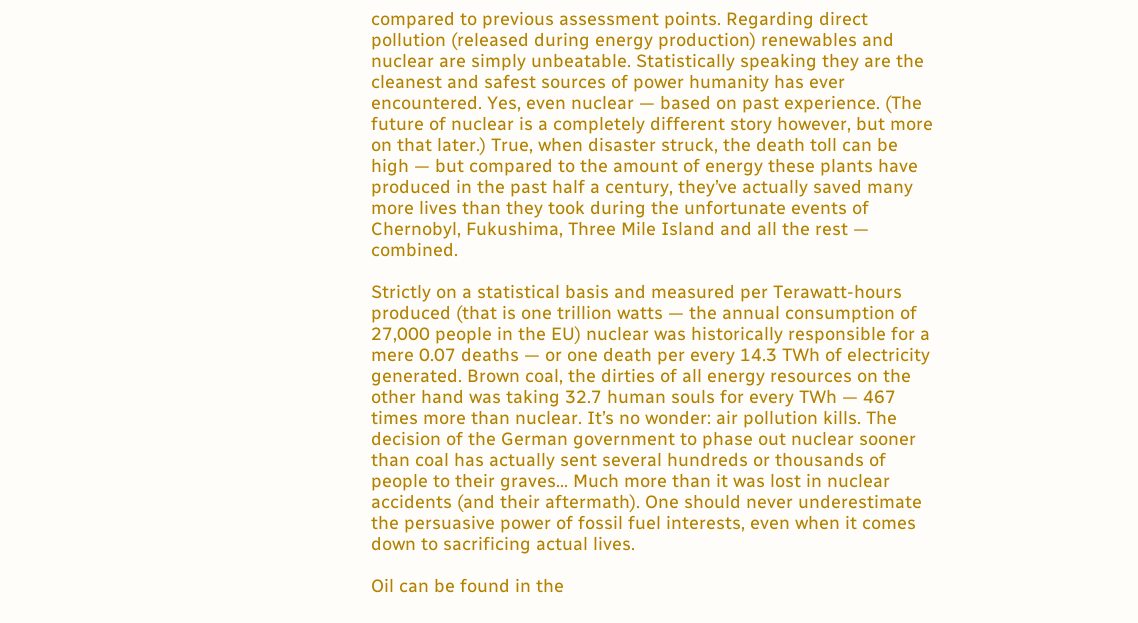compared to previous assessment points. Regarding direct pollution (released during energy production) renewables and nuclear are simply unbeatable. Statistically speaking they are the cleanest and safest sources of power humanity has ever encountered. Yes, even nuclear — based on past experience. (The future of nuclear is a completely different story however, but more on that later.) True, when disaster struck, the death toll can be high — but compared to the amount of energy these plants have produced in the past half a century, they’ve actually saved many more lives than they took during the unfortunate events of Chernobyl, Fukushima, Three Mile Island and all the rest — combined.

Strictly on a statistical basis and measured per Terawatt-hours produced (that is one trillion watts — the annual consumption of 27,000 people in the EU) nuclear was historically responsible for a mere 0.07 deaths — or one death per every 14.3 TWh of electricity generated. Brown coal, the dirties of all energy resources on the other hand was taking 32.7 human souls for every TWh — 467 times more than nuclear. It’s no wonder: air pollution kills. The decision of the German government to phase out nuclear sooner than coal has actually sent several hundreds or thousands of people to their graves… Much more than it was lost in nuclear accidents (and their aftermath). One should never underestimate the persuasive power of fossil fuel interests, even when it comes down to sacrificing actual lives.

Oil can be found in the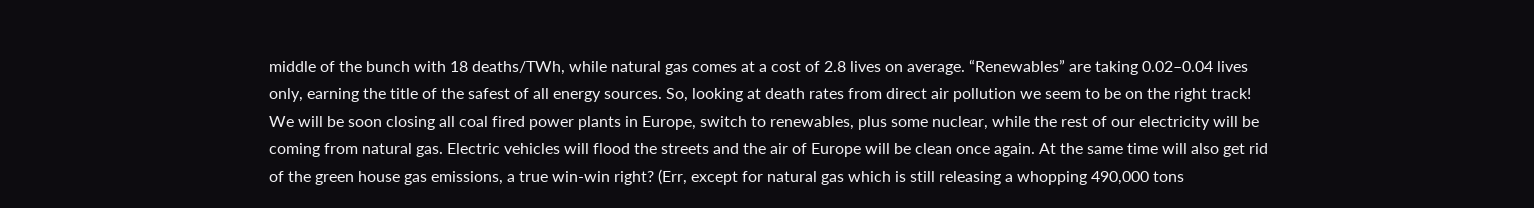middle of the bunch with 18 deaths/TWh, while natural gas comes at a cost of 2.8 lives on average. “Renewables” are taking 0.02–0.04 lives only, earning the title of the safest of all energy sources. So, looking at death rates from direct air pollution we seem to be on the right track! We will be soon closing all coal fired power plants in Europe, switch to renewables, plus some nuclear, while the rest of our electricity will be coming from natural gas. Electric vehicles will flood the streets and the air of Europe will be clean once again. At the same time will also get rid of the green house gas emissions, a true win-win right? (Err, except for natural gas which is still releasing a whopping 490,000 tons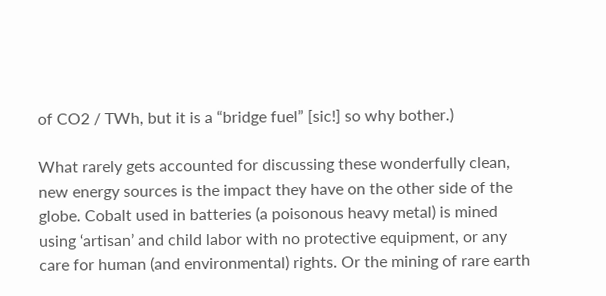of CO2 / TWh, but it is a “bridge fuel” [sic!] so why bother.)

What rarely gets accounted for discussing these wonderfully clean, new energy sources is the impact they have on the other side of the globe. Cobalt used in batteries (a poisonous heavy metal) is mined using ‘artisan’ and child labor with no protective equipment, or any care for human (and environmental) rights. Or the mining of rare earth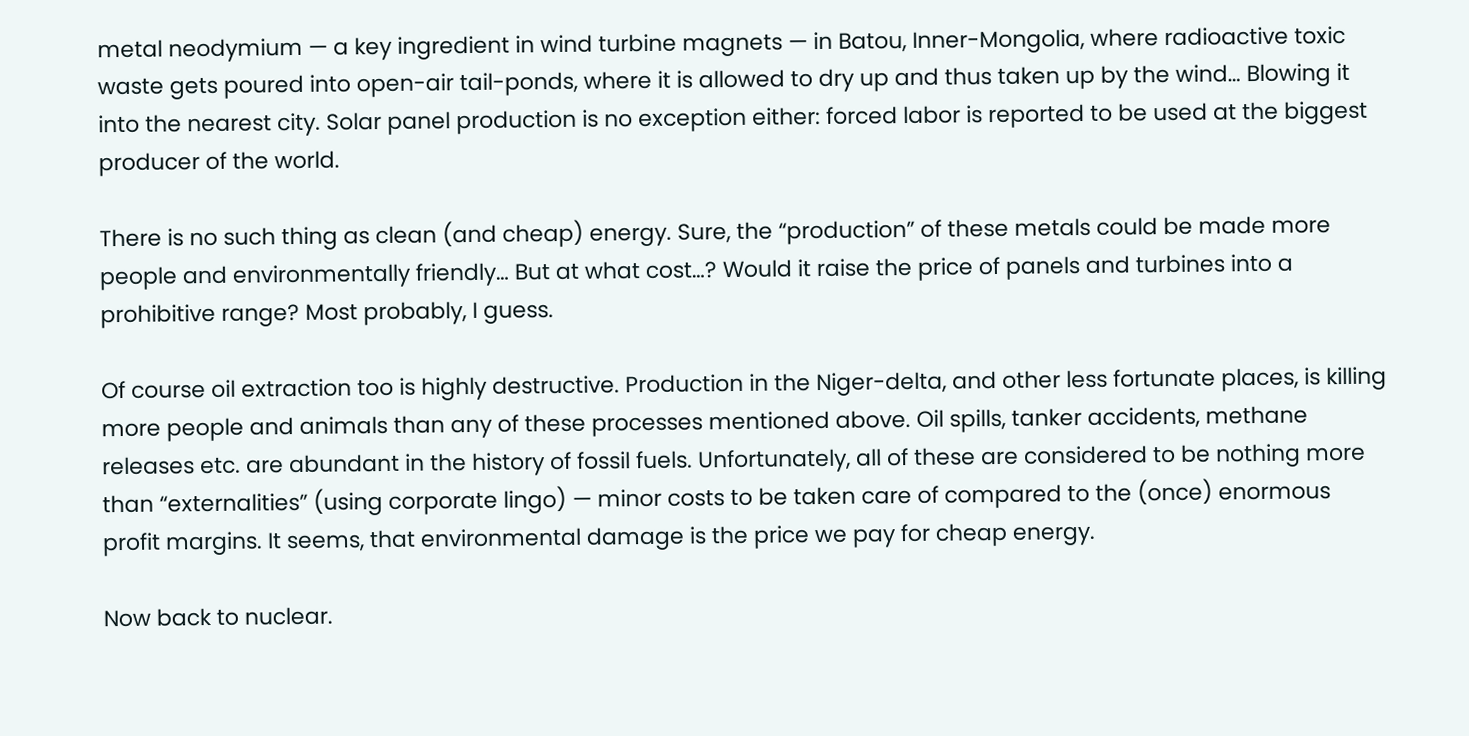metal neodymium — a key ingredient in wind turbine magnets — in Batou, Inner-Mongolia, where radioactive toxic waste gets poured into open-air tail-ponds, where it is allowed to dry up and thus taken up by the wind… Blowing it into the nearest city. Solar panel production is no exception either: forced labor is reported to be used at the biggest producer of the world.

There is no such thing as clean (and cheap) energy. Sure, the “production” of these metals could be made more people and environmentally friendly… But at what cost…? Would it raise the price of panels and turbines into a prohibitive range? Most probably, I guess.

Of course oil extraction too is highly destructive. Production in the Niger-delta, and other less fortunate places, is killing more people and animals than any of these processes mentioned above. Oil spills, tanker accidents, methane releases etc. are abundant in the history of fossil fuels. Unfortunately, all of these are considered to be nothing more than “externalities” (using corporate lingo) — minor costs to be taken care of compared to the (once) enormous profit margins. It seems, that environmental damage is the price we pay for cheap energy.

Now back to nuclear.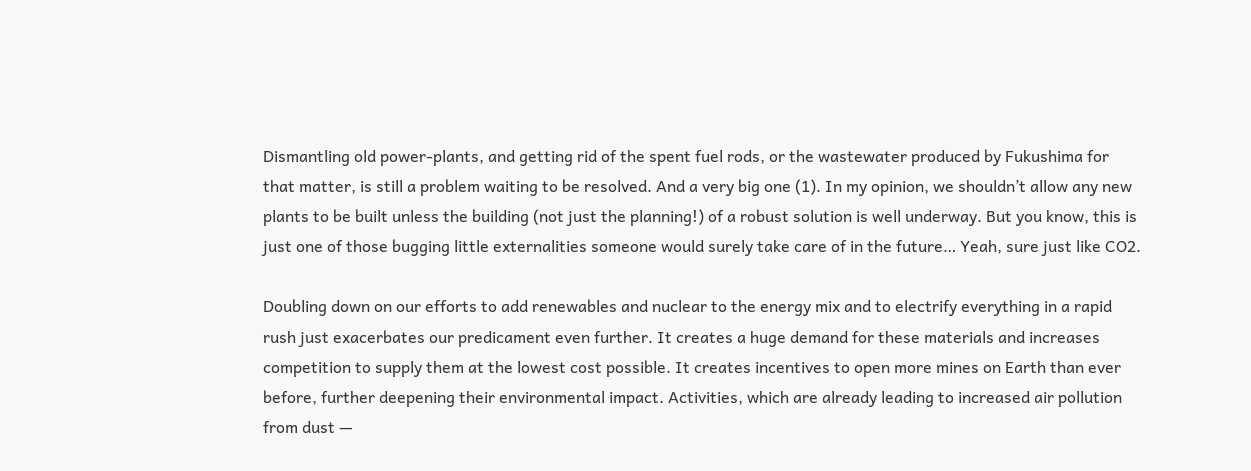Dismantling old power-plants, and getting rid of the spent fuel rods, or the wastewater produced by Fukushima for that matter, is still a problem waiting to be resolved. And a very big one (1). In my opinion, we shouldn’t allow any new plants to be built unless the building (not just the planning!) of a robust solution is well underway. But you know, this is just one of those bugging little externalities someone would surely take care of in the future… Yeah, sure just like CO2.

Doubling down on our efforts to add renewables and nuclear to the energy mix and to electrify everything in a rapid rush just exacerbates our predicament even further. It creates a huge demand for these materials and increases competition to supply them at the lowest cost possible. It creates incentives to open more mines on Earth than ever before, further deepening their environmental impact. Activities, which are already leading to increased air pollution from dust —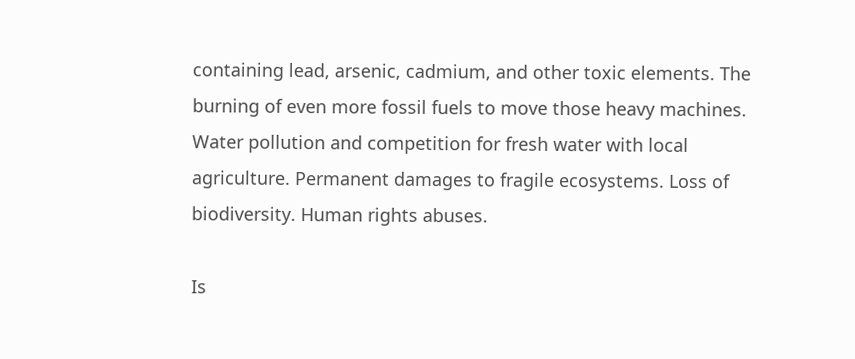containing lead, arsenic, cadmium, and other toxic elements. The burning of even more fossil fuels to move those heavy machines. Water pollution and competition for fresh water with local agriculture. Permanent damages to fragile ecosystems. Loss of biodiversity. Human rights abuses.

Is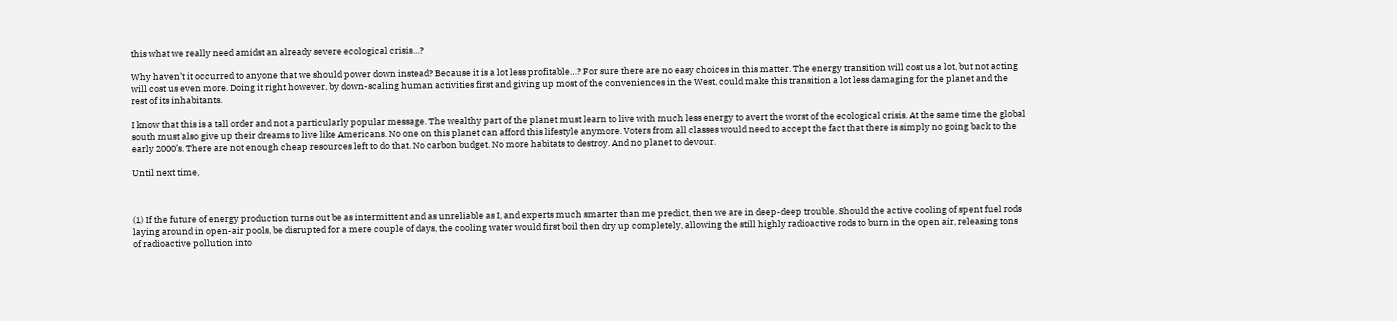this what we really need amidst an already severe ecological crisis…?

Why haven’t it occurred to anyone that we should power down instead? Because it is a lot less profitable…? For sure there are no easy choices in this matter. The energy transition will cost us a lot, but not acting will cost us even more. Doing it right however, by down-scaling human activities first and giving up most of the conveniences in the West, could make this transition a lot less damaging for the planet and the rest of its inhabitants.

I know that this is a tall order and not a particularly popular message. The wealthy part of the planet must learn to live with much less energy to avert the worst of the ecological crisis. At the same time the global south must also give up their dreams to live like Americans. No one on this planet can afford this lifestyle anymore. Voters from all classes would need to accept the fact that there is simply no going back to the early 2000’s. There are not enough cheap resources left to do that. No carbon budget. No more habitats to destroy. And no planet to devour.

Until next time,



(1) If the future of energy production turns out be as intermittent and as unreliable as I, and experts much smarter than me predict, then we are in deep-deep trouble. Should the active cooling of spent fuel rods laying around in open-air pools, be disrupted for a mere couple of days, the cooling water would first boil then dry up completely, allowing the still highly radioactive rods to burn in the open air, releasing tons of radioactive pollution into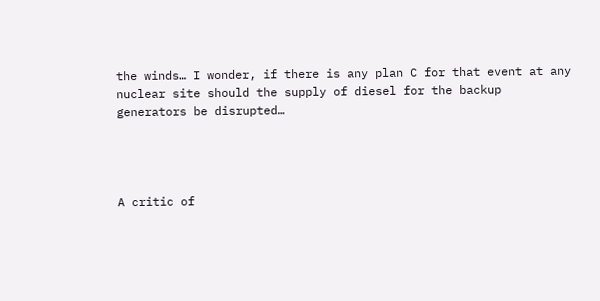the winds… I wonder, if there is any plan C for that event at any nuclear site should the supply of diesel for the backup generators be disrupted…




A critic of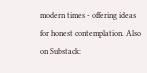modern times - offering ideas for honest contemplation. Also on Substack: